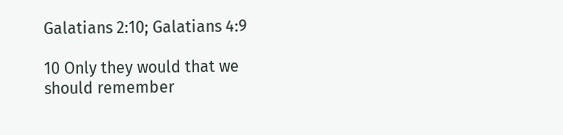Galatians 2:10; Galatians 4:9

10 Only they would that we should remember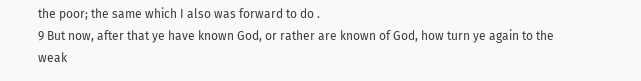the poor; the same which I also was forward to do .
9 But now, after that ye have known God, or rather are known of God, how turn ye again to the weak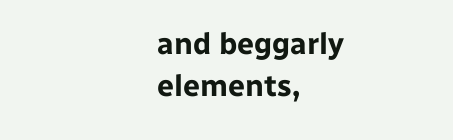and beggarly elements,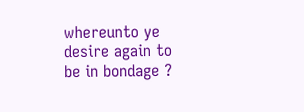whereunto ye desire again to be in bondage ?